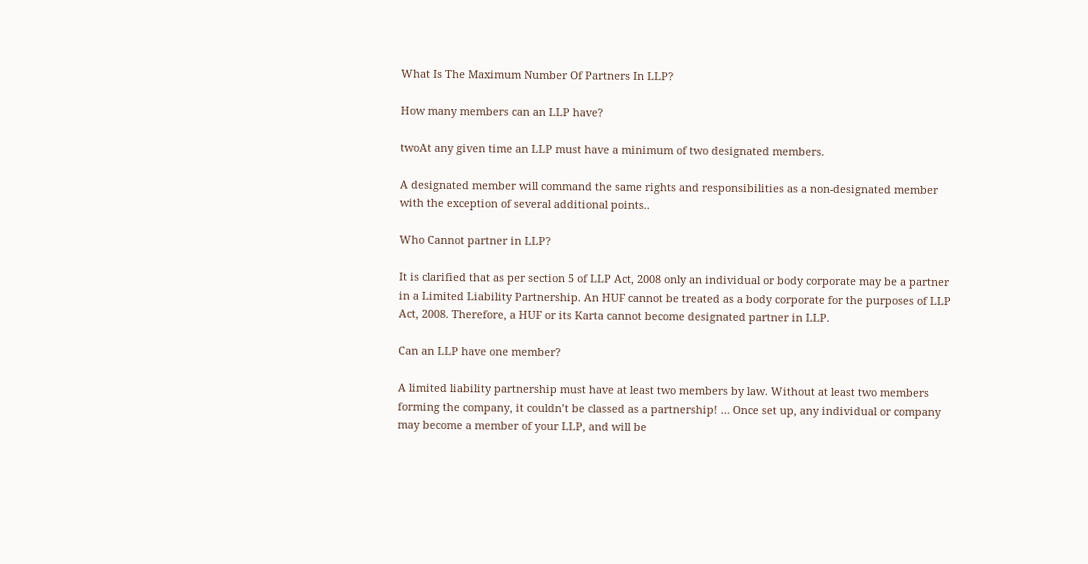What Is The Maximum Number Of Partners In LLP?

How many members can an LLP have?

twoAt any given time an LLP must have a minimum of two designated members.

A designated member will command the same rights and responsibilities as a non-designated member with the exception of several additional points..

Who Cannot partner in LLP?

It is clarified that as per section 5 of LLP Act, 2008 only an individual or body corporate may be a partner in a Limited Liability Partnership. An HUF cannot be treated as a body corporate for the purposes of LLP Act, 2008. Therefore, a HUF or its Karta cannot become designated partner in LLP.

Can an LLP have one member?

A limited liability partnership must have at least two members by law. Without at least two members forming the company, it couldn’t be classed as a partnership! … Once set up, any individual or company may become a member of your LLP, and will be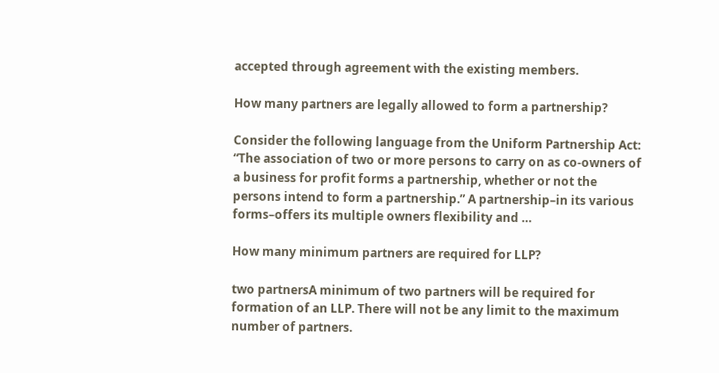accepted through agreement with the existing members.

How many partners are legally allowed to form a partnership?

Consider the following language from the Uniform Partnership Act: “The association of two or more persons to carry on as co-owners of a business for profit forms a partnership, whether or not the persons intend to form a partnership.” A partnership–in its various forms–offers its multiple owners flexibility and …

How many minimum partners are required for LLP?

two partnersA minimum of two partners will be required for formation of an LLP. There will not be any limit to the maximum number of partners.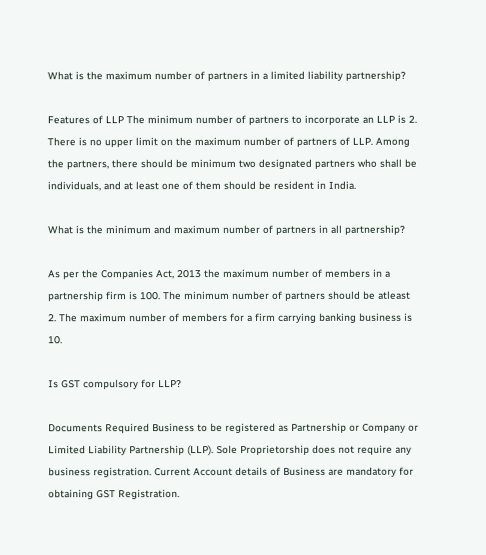What is the maximum number of partners in a limited liability partnership?

Features of LLP The minimum number of partners to incorporate an LLP is 2. There is no upper limit on the maximum number of partners of LLP. Among the partners, there should be minimum two designated partners who shall be individuals, and at least one of them should be resident in India.

What is the minimum and maximum number of partners in all partnership?

As per the Companies Act, 2013 the maximum number of members in a partnership firm is 100. The minimum number of partners should be atleast 2. The maximum number of members for a firm carrying banking business is 10.

Is GST compulsory for LLP?

Documents Required Business to be registered as Partnership or Company or Limited Liability Partnership (LLP). Sole Proprietorship does not require any business registration. Current Account details of Business are mandatory for obtaining GST Registration.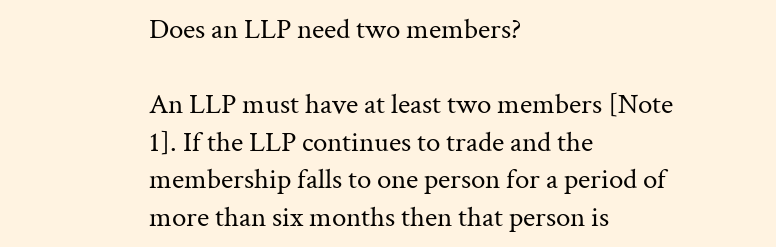Does an LLP need two members?

An LLP must have at least two members [Note 1]. If the LLP continues to trade and the membership falls to one person for a period of more than six months then that person is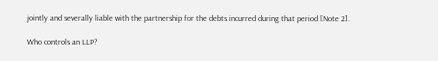jointly and severally liable with the partnership for the debts incurred during that period [Note 2].

Who controls an LLP?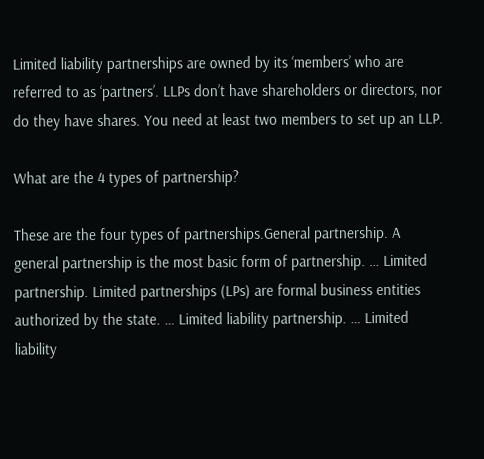Limited liability partnerships are owned by its ‘members’ who are referred to as ‘partners’. LLPs don’t have shareholders or directors, nor do they have shares. You need at least two members to set up an LLP.

What are the 4 types of partnership?

These are the four types of partnerships.General partnership. A general partnership is the most basic form of partnership. … Limited partnership. Limited partnerships (LPs) are formal business entities authorized by the state. … Limited liability partnership. … Limited liability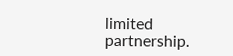limited partnership.